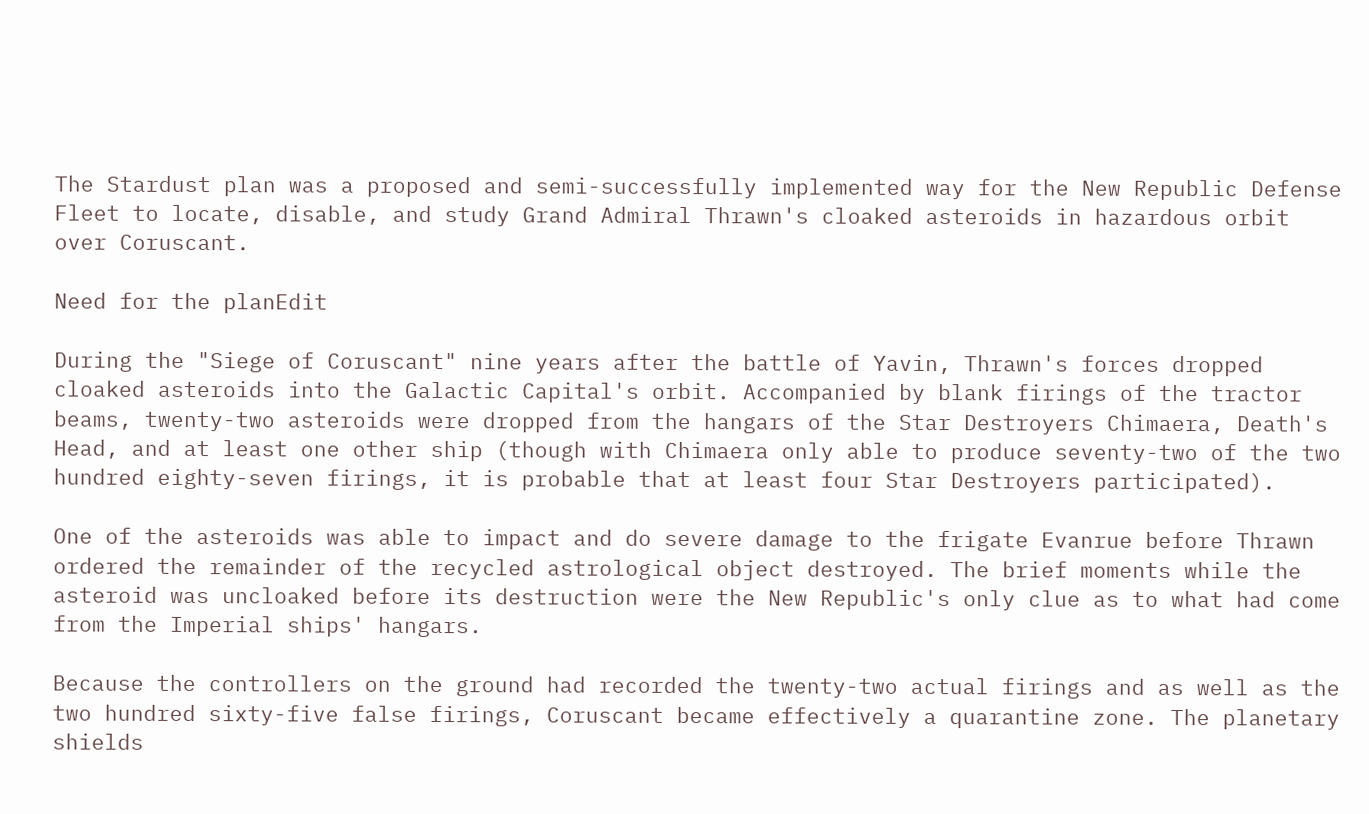The Stardust plan was a proposed and semi-successfully implemented way for the New Republic Defense Fleet to locate, disable, and study Grand Admiral Thrawn's cloaked asteroids in hazardous orbit over Coruscant.

Need for the planEdit

During the "Siege of Coruscant" nine years after the battle of Yavin, Thrawn's forces dropped cloaked asteroids into the Galactic Capital's orbit. Accompanied by blank firings of the tractor beams, twenty-two asteroids were dropped from the hangars of the Star Destroyers Chimaera, Death's Head, and at least one other ship (though with Chimaera only able to produce seventy-two of the two hundred eighty-seven firings, it is probable that at least four Star Destroyers participated).

One of the asteroids was able to impact and do severe damage to the frigate Evanrue before Thrawn ordered the remainder of the recycled astrological object destroyed. The brief moments while the asteroid was uncloaked before its destruction were the New Republic's only clue as to what had come from the Imperial ships' hangars.

Because the controllers on the ground had recorded the twenty-two actual firings and as well as the two hundred sixty-five false firings, Coruscant became effectively a quarantine zone. The planetary shields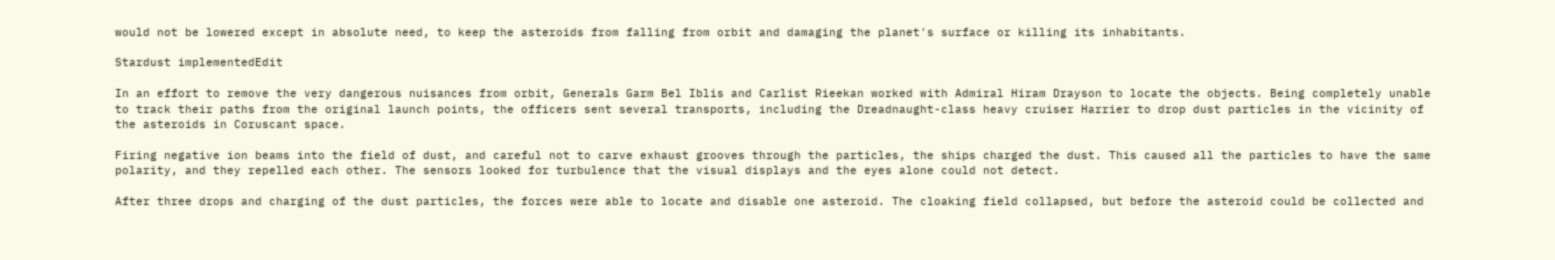would not be lowered except in absolute need, to keep the asteroids from falling from orbit and damaging the planet's surface or killing its inhabitants.

Stardust implementedEdit

In an effort to remove the very dangerous nuisances from orbit, Generals Garm Bel Iblis and Carlist Rieekan worked with Admiral Hiram Drayson to locate the objects. Being completely unable to track their paths from the original launch points, the officers sent several transports, including the Dreadnaught-class heavy cruiser Harrier to drop dust particles in the vicinity of the asteroids in Coruscant space.

Firing negative ion beams into the field of dust, and careful not to carve exhaust grooves through the particles, the ships charged the dust. This caused all the particles to have the same polarity, and they repelled each other. The sensors looked for turbulence that the visual displays and the eyes alone could not detect.

After three drops and charging of the dust particles, the forces were able to locate and disable one asteroid. The cloaking field collapsed, but before the asteroid could be collected and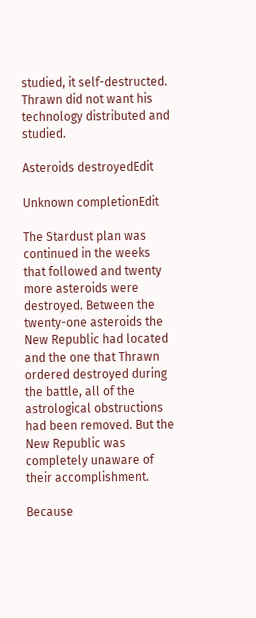studied, it self-destructed. Thrawn did not want his technology distributed and studied.

Asteroids destroyedEdit

Unknown completionEdit

The Stardust plan was continued in the weeks that followed and twenty more asteroids were destroyed. Between the twenty-one asteroids the New Republic had located and the one that Thrawn ordered destroyed during the battle, all of the astrological obstructions had been removed. But the New Republic was completely unaware of their accomplishment.

Because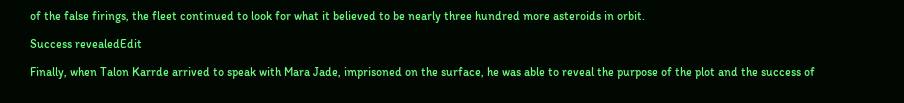of the false firings, the fleet continued to look for what it believed to be nearly three hundred more asteroids in orbit.

Success revealedEdit

Finally, when Talon Karrde arrived to speak with Mara Jade, imprisoned on the surface, he was able to reveal the purpose of the plot and the success of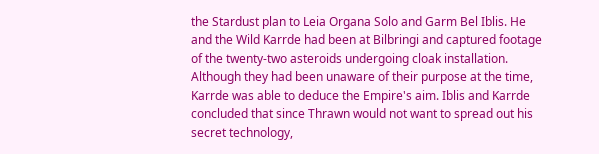the Stardust plan to Leia Organa Solo and Garm Bel Iblis. He and the Wild Karrde had been at Bilbringi and captured footage of the twenty-two asteroids undergoing cloak installation. Although they had been unaware of their purpose at the time, Karrde was able to deduce the Empire's aim. Iblis and Karrde concluded that since Thrawn would not want to spread out his secret technology,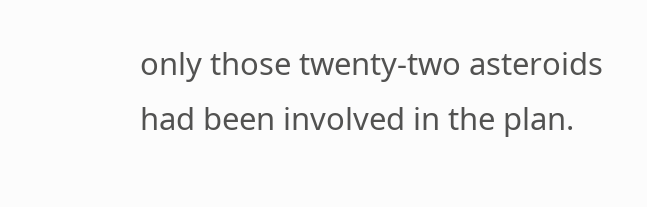only those twenty-two asteroids had been involved in the plan.